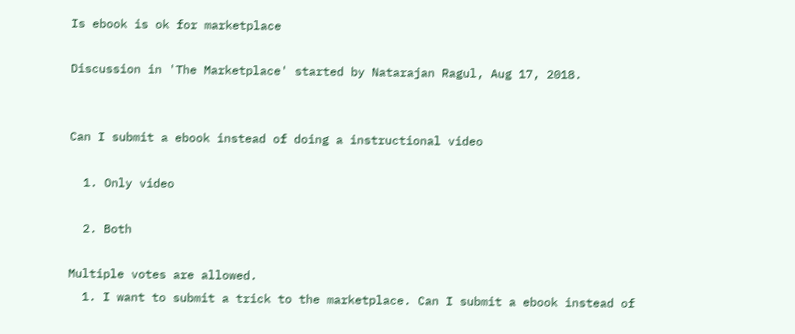Is ebook is ok for marketplace

Discussion in 'The Marketplace' started by Natarajan Ragul, Aug 17, 2018.


Can I submit a ebook instead of doing a instructional video

  1. Only video

  2. Both

Multiple votes are allowed.
  1. I want to submit a trick to the marketplace. Can I submit a ebook instead of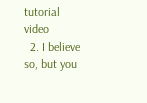tutorial video
  2. I believe so, but you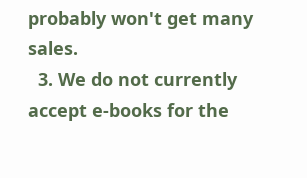probably won't get many sales.
  3. We do not currently accept e-books for the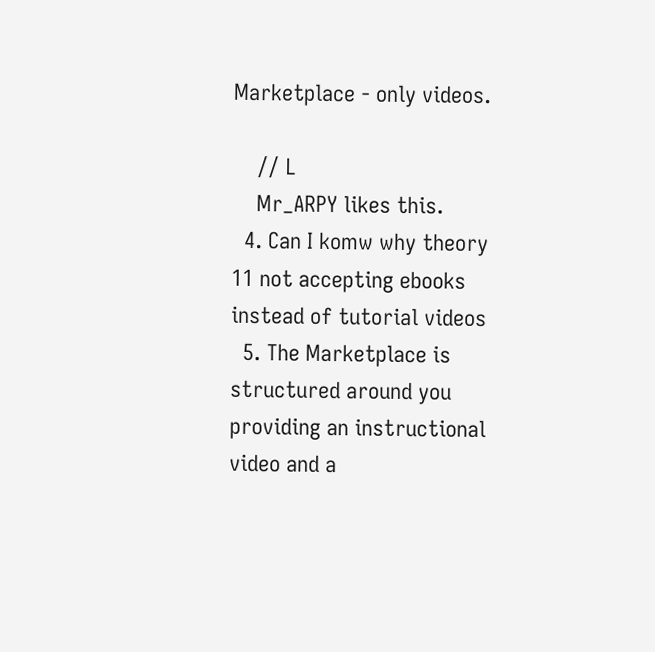Marketplace - only videos.

    // L
    Mr_ARPY likes this.
  4. Can I komw why theory 11 not accepting ebooks instead of tutorial videos
  5. The Marketplace is structured around you providing an instructional video and a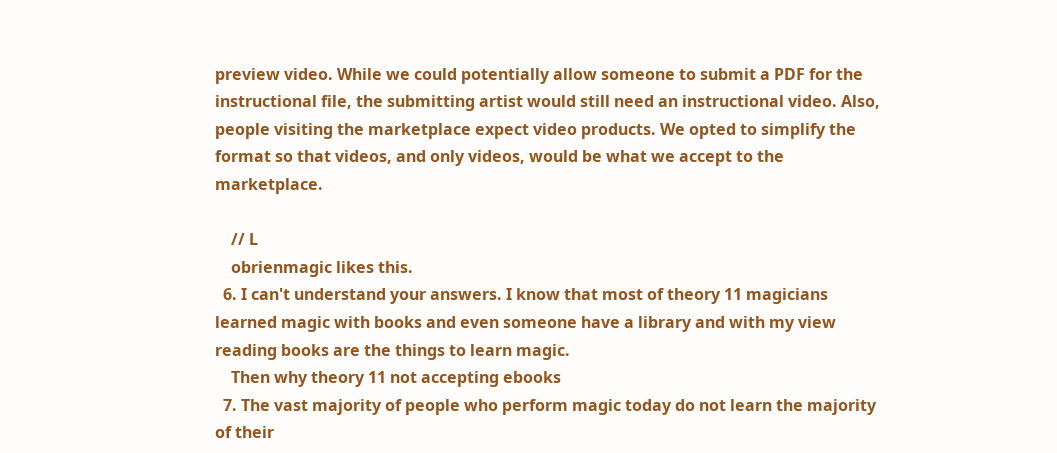preview video. While we could potentially allow someone to submit a PDF for the instructional file, the submitting artist would still need an instructional video. Also, people visiting the marketplace expect video products. We opted to simplify the format so that videos, and only videos, would be what we accept to the marketplace.

    // L
    obrienmagic likes this.
  6. I can't understand your answers. I know that most of theory 11 magicians learned magic with books and even someone have a library and with my view reading books are the things to learn magic.
    Then why theory 11 not accepting ebooks
  7. The vast majority of people who perform magic today do not learn the majority of their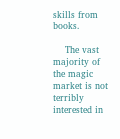skills from books.

    The vast majority of the magic market is not terribly interested in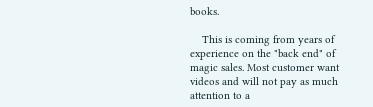books.

    This is coming from years of experience on the "back end" of magic sales. Most customer want videos and will not pay as much attention to a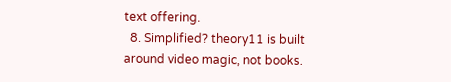text offering.
  8. Simplified? theory11 is built around video magic, not books.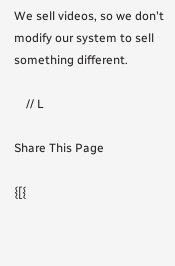We sell videos, so we don't modify our system to sell something different.

    // L

Share This Page

{[{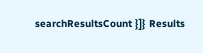searchResultsCount }]} Results